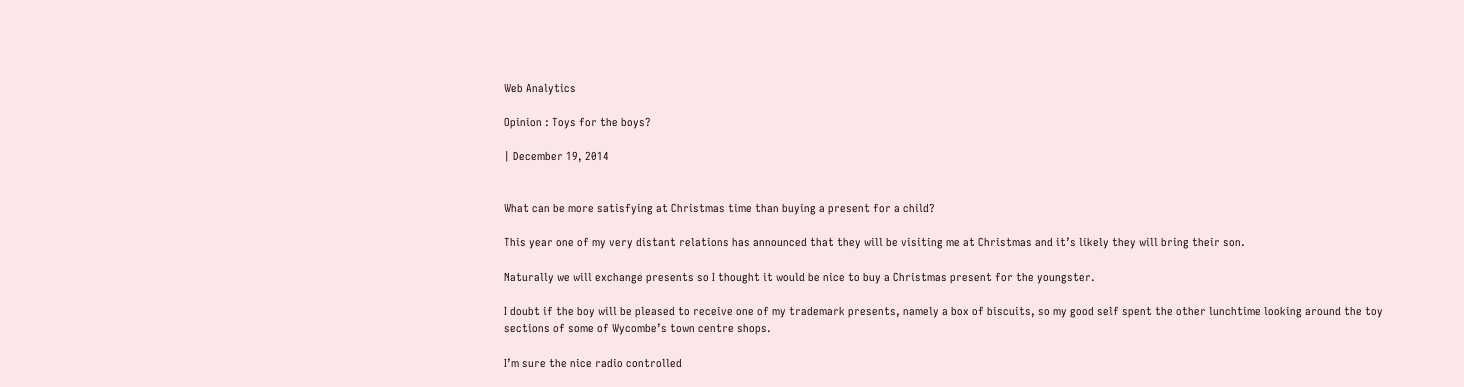Web Analytics

Opinion : Toys for the boys?

| December 19, 2014


What can be more satisfying at Christmas time than buying a present for a child?

This year one of my very distant relations has announced that they will be visiting me at Christmas and it’s likely they will bring their son.

Naturally we will exchange presents so I thought it would be nice to buy a Christmas present for the youngster.

I doubt if the boy will be pleased to receive one of my trademark presents, namely a box of biscuits, so my good self spent the other lunchtime looking around the toy sections of some of Wycombe’s town centre shops.

I’m sure the nice radio controlled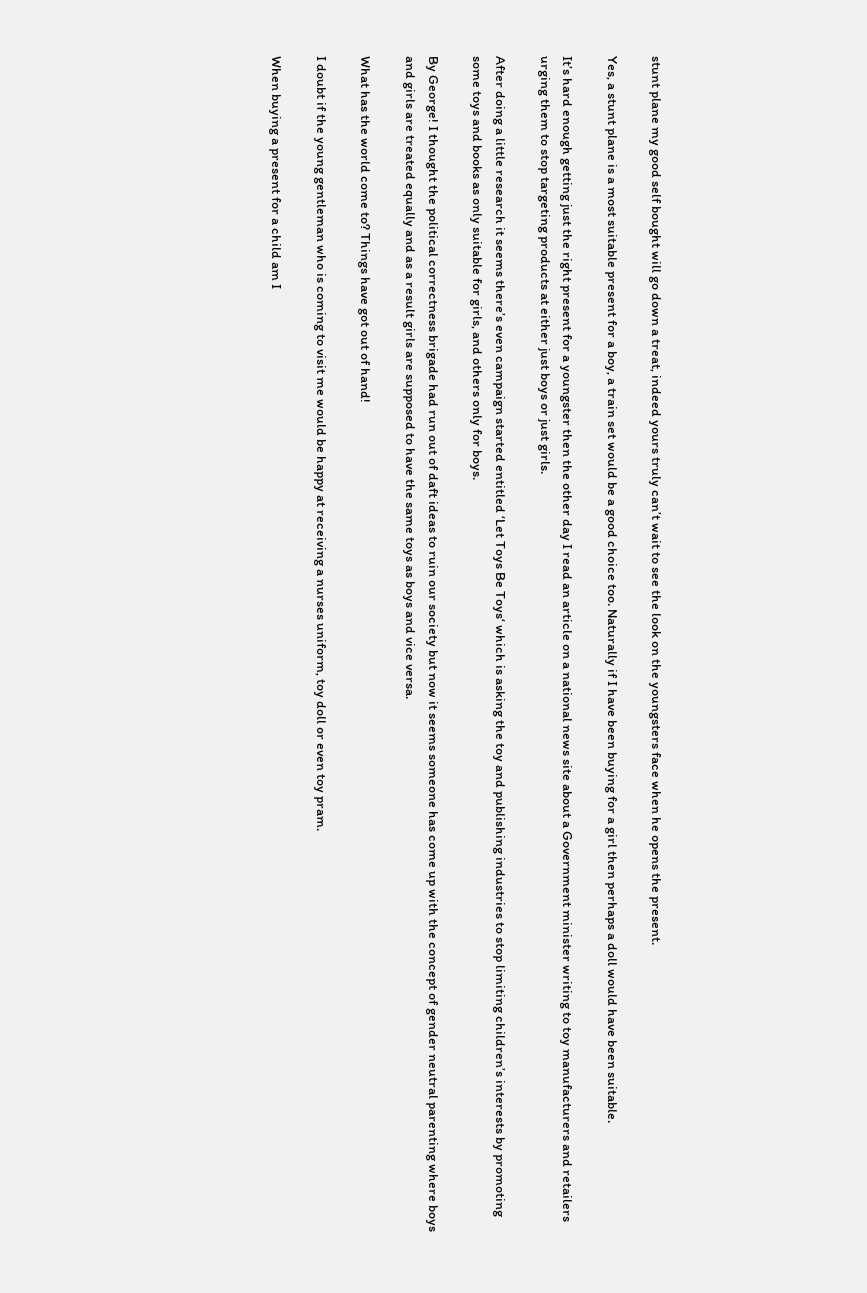stunt plane my good self bought will go down a treat, indeed yours truly can’t wait to see the look on the youngsters face when he opens the present.

Yes, a stunt plane is a most suitable present for a boy, a train set would be a good choice too. Naturally if I have been buying for a girl then perhaps a doll would have been suitable.

It’s hard enough getting just the right present for a youngster then the other day I read an article on a national news site about a Government minister writing to toy manufacturers and retailers urging them to stop targeting products at either just boys or just girls.

After doing a little research it seems there’s even campaign started entitled ‘Let Toys Be Toys‘ which is asking the toy and publishing industries to stop limiting children’s interests by promoting some toys and books as only suitable for girls, and others only for boys.

By George! I thought the political correctness brigade had run out of daft ideas to ruin our society but now it seems someone has come up with the concept of gender neutral parenting where boys and girls are treated equally and as a result girls are supposed to have the same toys as boys and vice versa.

What has the world come to? Things have got out of hand!

I doubt if the young gentleman who is coming to visit me would be happy at receiving a nurses uniform, toy doll or even toy pram.

When buying a present for a child am I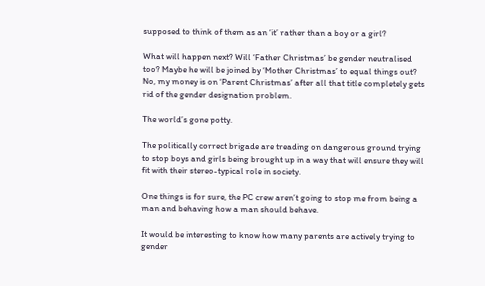supposed to think of them as an ‘it’ rather than a boy or a girl?

What will happen next? Will ‘Father Christmas’ be gender neutralised too? Maybe he will be joined by ‘Mother Christmas’ to equal things out? No, my money is on ‘Parent Christmas’ after all that title completely gets rid of the gender designation problem.

The world’s gone potty.

The politically correct brigade are treading on dangerous ground trying to stop boys and girls being brought up in a way that will ensure they will fit with their stereo-typical role in society.

One things is for sure, the PC crew aren’t going to stop me from being a man and behaving how a man should behave.

It would be interesting to know how many parents are actively trying to gender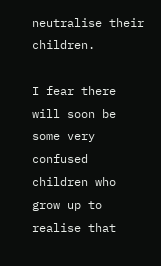neutralise their children.

I fear there will soon be some very confused children who grow up to realise that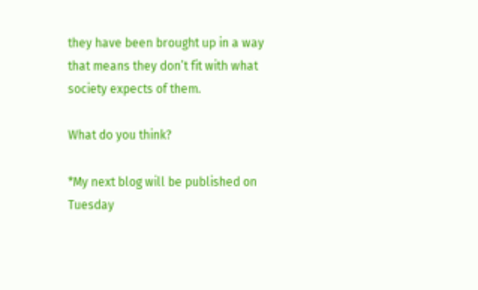they have been brought up in a way that means they don’t fit with what society expects of them.

What do you think?

*My next blog will be published on Tuesday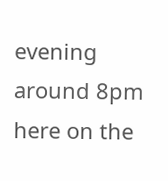evening around 8pm here on the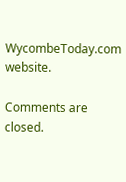WycombeToday.com website.

Comments are closed.